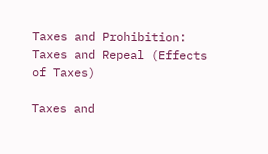Taxes and Prohibition: Taxes and Repeal (Effects of Taxes)

Taxes and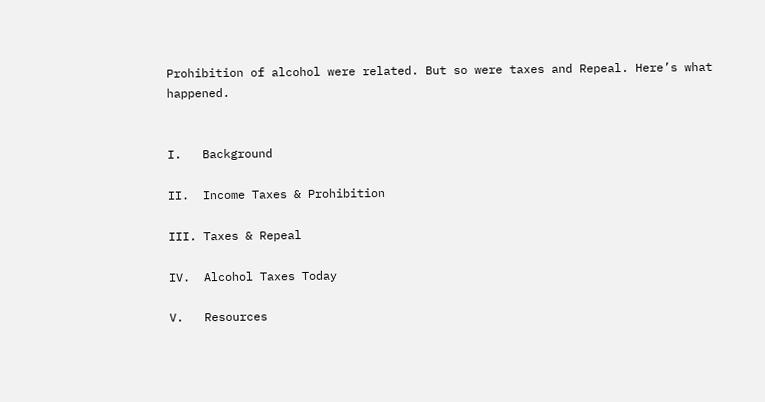Prohibition of alcohol were related. But so were taxes and Repeal. Here’s what happened.


I.   Background

II.  Income Taxes & Prohibition

III. Taxes & Repeal

IV.  Alcohol Taxes Today

V.   Resources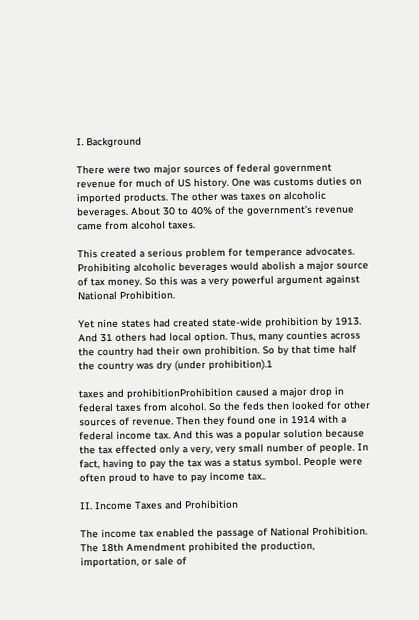I. Background

There were two major sources of federal government revenue for much of US history. One was customs duties on imported products. The other was taxes on alcoholic beverages. About 30 to 40% of the government’s revenue came from alcohol taxes.

This created a serious problem for temperance advocates. Prohibiting alcoholic beverages would abolish a major source of tax money. So this was a very powerful argument against National Prohibition.

Yet nine states had created state-wide prohibition by 1913. And 31 others had local option. Thus, many counties across the country had their own prohibition. So by that time half the country was dry (under prohibition).1

taxes and prohibitionProhibition caused a major drop in federal taxes from alcohol. So the feds then looked for other sources of revenue. Then they found one in 1914 with a federal income tax. And this was a popular solution because the tax effected only a very, very small number of people. In fact, having to pay the tax was a status symbol. People were often proud to have to pay income tax..

II. Income Taxes and Prohibition

The income tax enabled the passage of National Prohibition. The 18th Amendment prohibited the production, importation, or sale of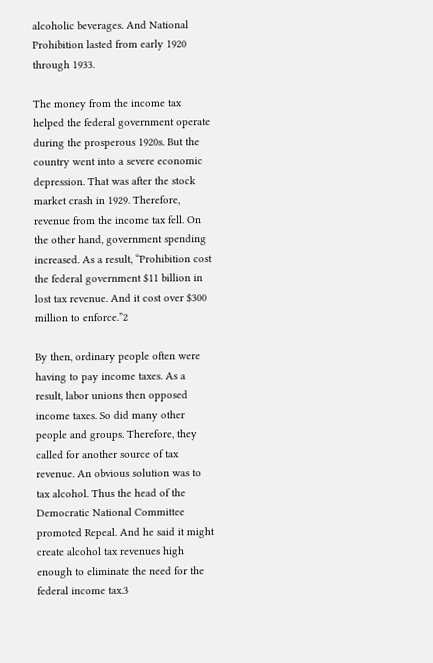alcoholic beverages. And National Prohibition lasted from early 1920 through 1933.

The money from the income tax helped the federal government operate during the prosperous 1920s. But the country went into a severe economic depression. That was after the stock market crash in 1929. Therefore, revenue from the income tax fell. On the other hand, government spending increased. As a result, “Prohibition cost the federal government $11 billion in lost tax revenue. And it cost over $300 million to enforce.”2

By then, ordinary people often were having to pay income taxes. As a result, labor unions then opposed income taxes. So did many other people and groups. Therefore, they called for another source of tax revenue. An obvious solution was to tax alcohol. Thus the head of the Democratic National Committee promoted Repeal. And he said it might create alcohol tax revenues high enough to eliminate the need for the federal income tax.3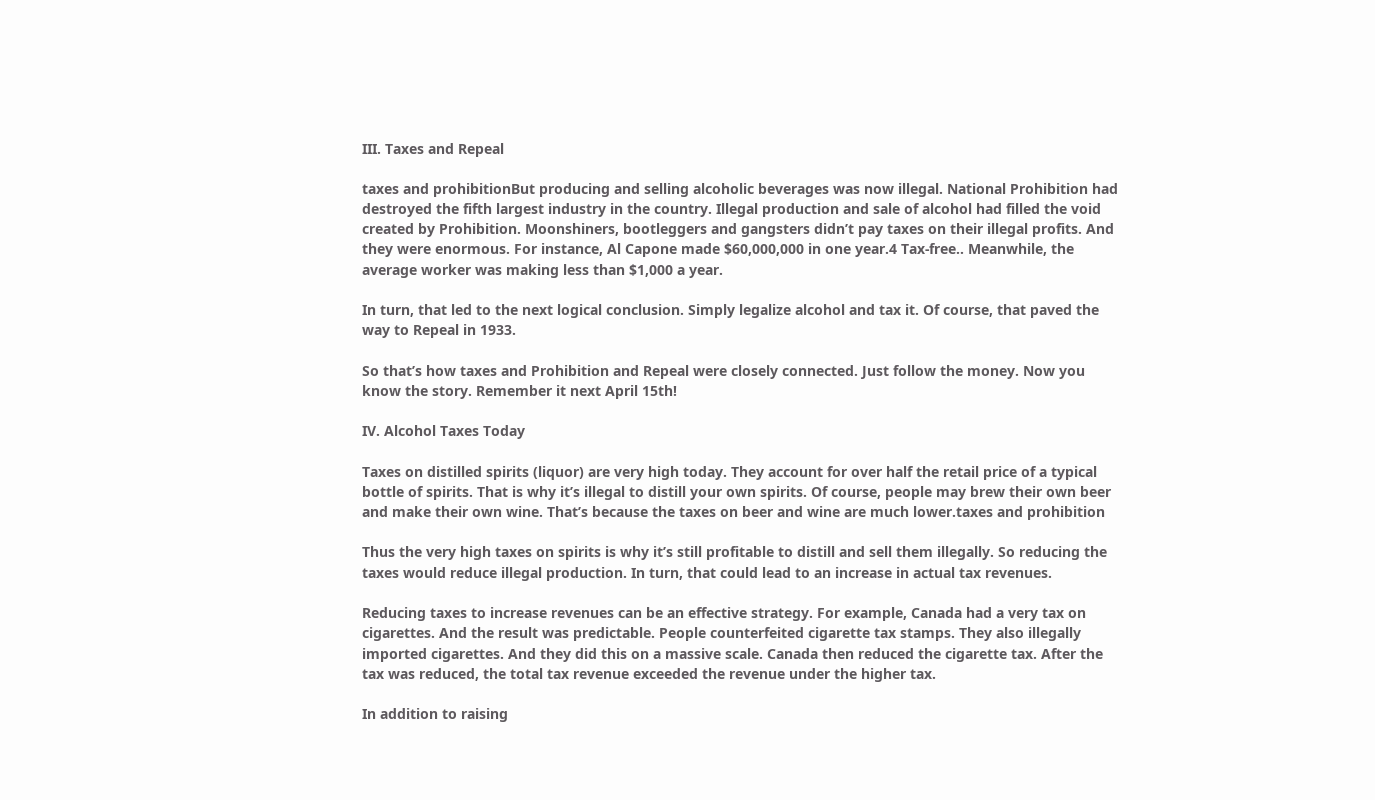III. Taxes and Repeal

taxes and prohibitionBut producing and selling alcoholic beverages was now illegal. National Prohibition had destroyed the fifth largest industry in the country. Illegal production and sale of alcohol had filled the void created by Prohibition. Moonshiners, bootleggers and gangsters didn’t pay taxes on their illegal profits. And they were enormous. For instance, Al Capone made $60,000,000 in one year.4 Tax-free.. Meanwhile, the average worker was making less than $1,000 a year.

In turn, that led to the next logical conclusion. Simply legalize alcohol and tax it. Of course, that paved the way to Repeal in 1933.

So that’s how taxes and Prohibition and Repeal were closely connected. Just follow the money. Now you know the story. Remember it next April 15th!

IV. Alcohol Taxes Today

Taxes on distilled spirits (liquor) are very high today. They account for over half the retail price of a typical bottle of spirits. That is why it’s illegal to distill your own spirits. Of course, people may brew their own beer and make their own wine. That’s because the taxes on beer and wine are much lower.taxes and prohibition

Thus the very high taxes on spirits is why it’s still profitable to distill and sell them illegally. So reducing the taxes would reduce illegal production. In turn, that could lead to an increase in actual tax revenues.

Reducing taxes to increase revenues can be an effective strategy. For example, Canada had a very tax on cigarettes. And the result was predictable. People counterfeited cigarette tax stamps. They also illegally imported cigarettes. And they did this on a massive scale. Canada then reduced the cigarette tax. After the tax was reduced, the total tax revenue exceeded the revenue under the higher tax.

In addition to raising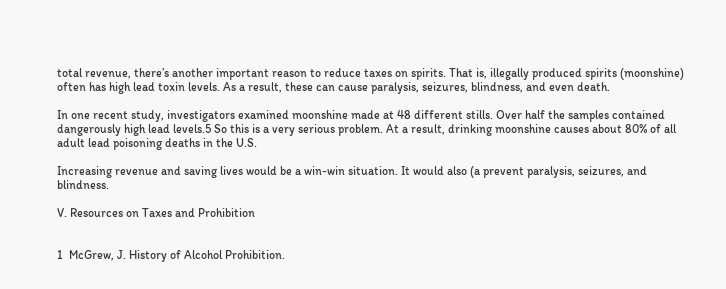total revenue, there’s another important reason to reduce taxes on spirits. That is, illegally produced spirits (moonshine) often has high lead toxin levels. As a result, these can cause paralysis, seizures, blindness, and even death.

In one recent study, investigators examined moonshine made at 48 different stills. Over half the samples contained dangerously high lead levels.5 So this is a very serious problem. At a result, drinking moonshine causes about 80% of all adult lead poisoning deaths in the U.S.

Increasing revenue and saving lives would be a win-win situation. It would also (a prevent paralysis, seizures, and blindness.

V. Resources on Taxes and Prohibition


1  McGrew, J. History of Alcohol Prohibition.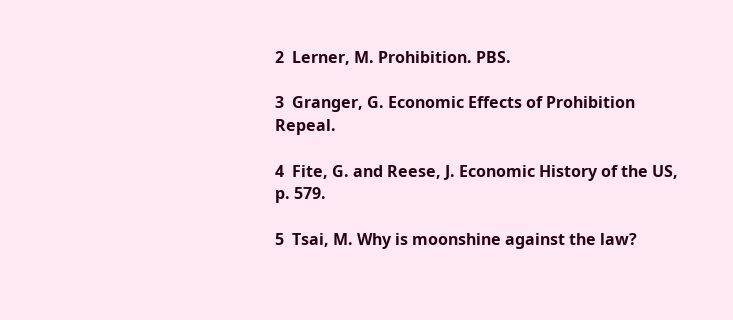2  Lerner, M. Prohibition. PBS.

3  Granger, G. Economic Effects of Prohibition Repeal.

4  Fite, G. and Reese, J. Economic History of the US, p. 579.

5  Tsai, M. Why is moonshine against the law?